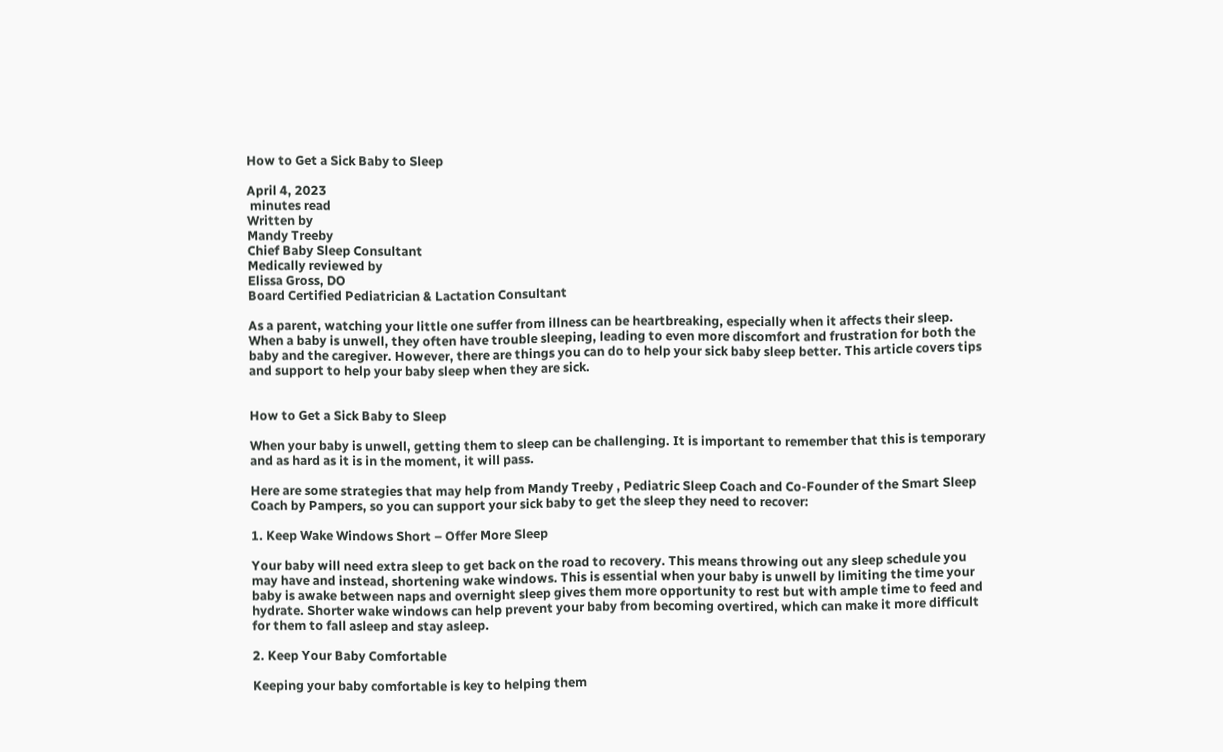How to Get a Sick Baby to Sleep

April 4, 2023
 minutes read
Written by
Mandy Treeby
Chief Baby Sleep Consultant
Medically reviewed by
Elissa Gross, DO
Board Certified Pediatrician & Lactation Consultant

As a parent, watching your little one suffer from illness can be heartbreaking, especially when it affects their sleep. When a baby is unwell, they often have trouble sleeping, leading to even more discomfort and frustration for both the baby and the caregiver. However, there are things you can do to help your sick baby sleep better. This article covers tips and support to help your baby sleep when they are sick.


How to Get a Sick Baby to Sleep

When your baby is unwell, getting them to sleep can be challenging. It is important to remember that this is temporary and as hard as it is in the moment, it will pass.

Here are some strategies that may help from Mandy Treeby , Pediatric Sleep Coach and Co-Founder of the Smart Sleep Coach by Pampers, so you can support your sick baby to get the sleep they need to recover:

1. Keep Wake Windows Short – Offer More Sleep

Your baby will need extra sleep to get back on the road to recovery. This means throwing out any sleep schedule you may have and instead, shortening wake windows. This is essential when your baby is unwell by limiting the time your baby is awake between naps and overnight sleep gives them more opportunity to rest but with ample time to feed and hydrate. Shorter wake windows can help prevent your baby from becoming overtired, which can make it more difficult for them to fall asleep and stay asleep.

2. Keep Your Baby Comfortable

Keeping your baby comfortable is key to helping them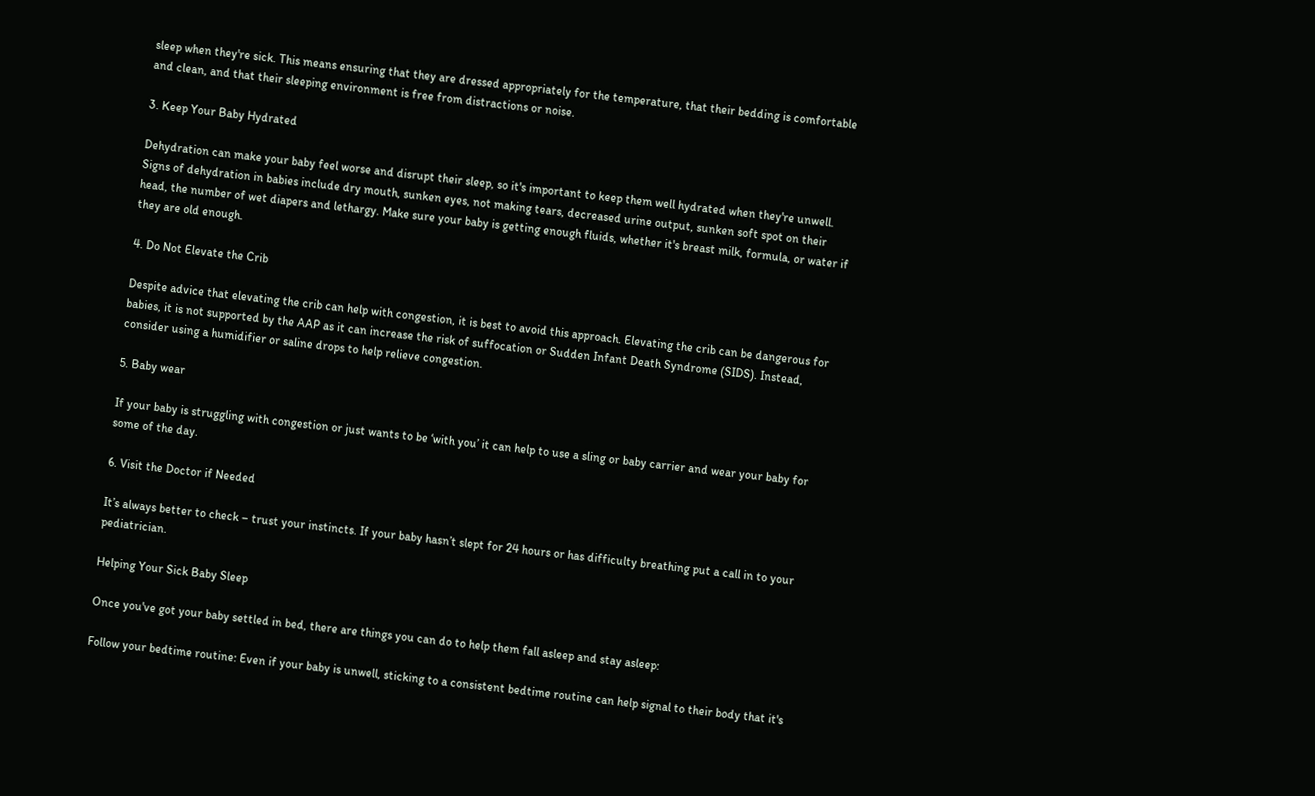sleep when they're sick. This means ensuring that they are dressed appropriately for the temperature, that their bedding is comfortable and clean, and that their sleeping environment is free from distractions or noise.

3. Keep Your Baby Hydrated

Dehydration can make your baby feel worse and disrupt their sleep, so it's important to keep them well hydrated when they're unwell. Signs of dehydration in babies include dry mouth, sunken eyes, not making tears, decreased urine output, sunken soft spot on their head, the number of wet diapers and lethargy. Make sure your baby is getting enough fluids, whether it's breast milk, formula, or water if they are old enough.

4. Do Not Elevate the Crib

Despite advice that elevating the crib can help with congestion, it is best to avoid this approach. Elevating the crib can be dangerous for babies, it is not supported by the AAP as it can increase the risk of suffocation or Sudden Infant Death Syndrome (SIDS). Instead, consider using a humidifier or saline drops to help relieve congestion.

5. Baby wear

If your baby is struggling with congestion or just wants to be ‘with you’ it can help to use a sling or baby carrier and wear your baby for some of the day.

6. Visit the Doctor if Needed

It’s always better to check – trust your instincts. If your baby hasn’t slept for 24 hours or has difficulty breathing put a call in to your pediatrician.

Helping Your Sick Baby Sleep

Once you've got your baby settled in bed, there are things you can do to help them fall asleep and stay asleep:

Follow your bedtime routine: Even if your baby is unwell, sticking to a consistent bedtime routine can help signal to their body that it's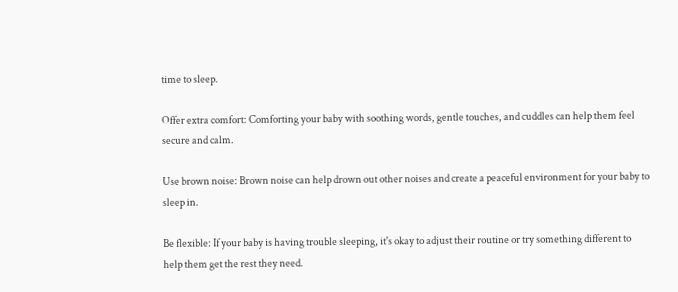time to sleep.

Offer extra comfort: Comforting your baby with soothing words, gentle touches, and cuddles can help them feel secure and calm.

Use brown noise: Brown noise can help drown out other noises and create a peaceful environment for your baby to sleep in.

Be flexible: If your baby is having trouble sleeping, it's okay to adjust their routine or try something different to help them get the rest they need.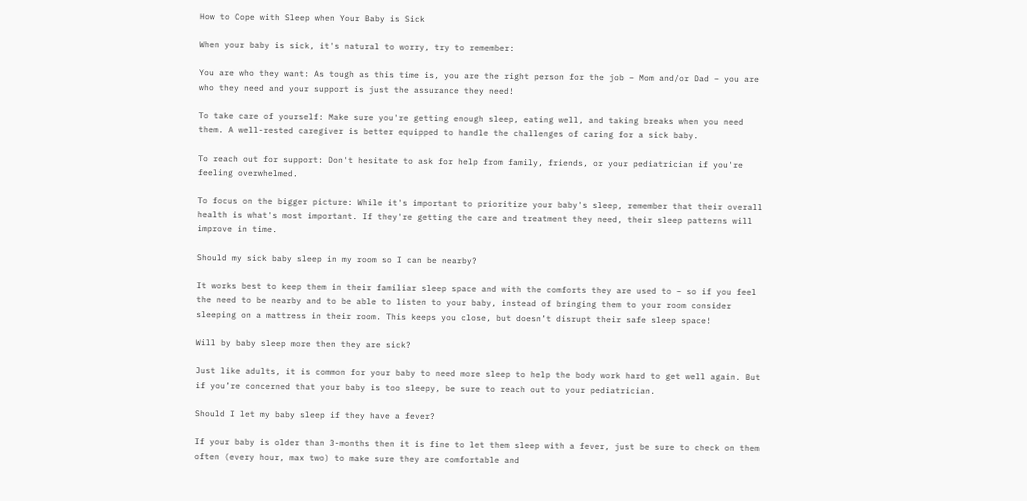How to Cope with Sleep when Your Baby is Sick

When your baby is sick, it's natural to worry, try to remember:

You are who they want: As tough as this time is, you are the right person for the job – Mom and/or Dad – you are who they need and your support is just the assurance they need!

To take care of yourself: Make sure you're getting enough sleep, eating well, and taking breaks when you need them. A well-rested caregiver is better equipped to handle the challenges of caring for a sick baby.

To reach out for support: Don't hesitate to ask for help from family, friends, or your pediatrician if you're feeling overwhelmed.

To focus on the bigger picture: While it's important to prioritize your baby's sleep, remember that their overall health is what's most important. If they're getting the care and treatment they need, their sleep patterns will improve in time.

Should my sick baby sleep in my room so I can be nearby?

It works best to keep them in their familiar sleep space and with the comforts they are used to – so if you feel the need to be nearby and to be able to listen to your baby, instead of bringing them to your room consider sleeping on a mattress in their room. This keeps you close, but doesn’t disrupt their safe sleep space!

Will by baby sleep more then they are sick?

Just like adults, it is common for your baby to need more sleep to help the body work hard to get well again. But if you’re concerned that your baby is too sleepy, be sure to reach out to your pediatrician.

Should I let my baby sleep if they have a fever?

If your baby is older than 3-months then it is fine to let them sleep with a fever, just be sure to check on them often (every hour, max two) to make sure they are comfortable and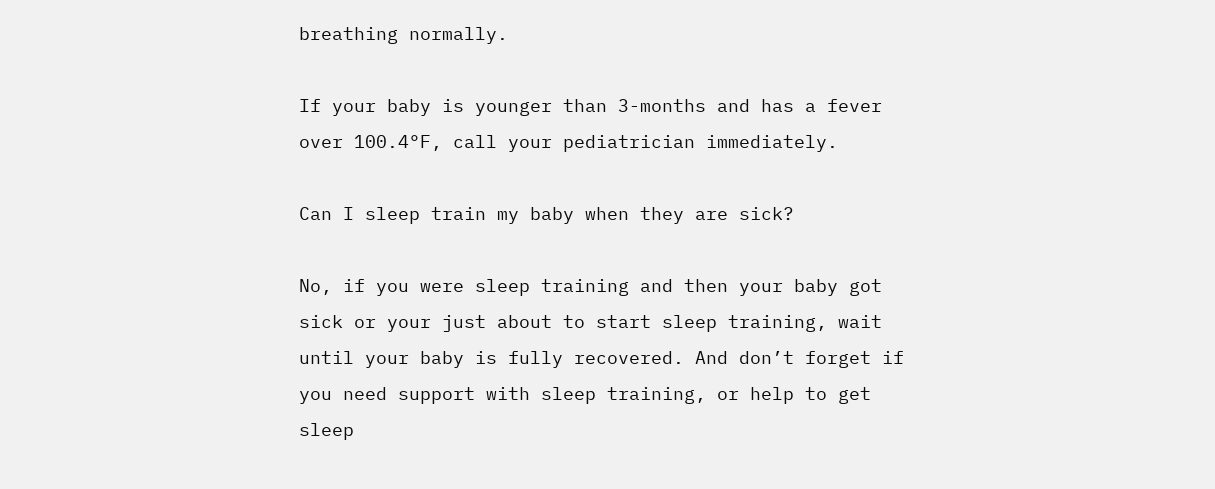breathing normally.

If your baby is younger than 3-months and has a fever over 100.4°F, call your pediatrician immediately.

Can I sleep train my baby when they are sick?

No, if you were sleep training and then your baby got sick or your just about to start sleep training, wait until your baby is fully recovered. And don’t forget if you need support with sleep training, or help to get sleep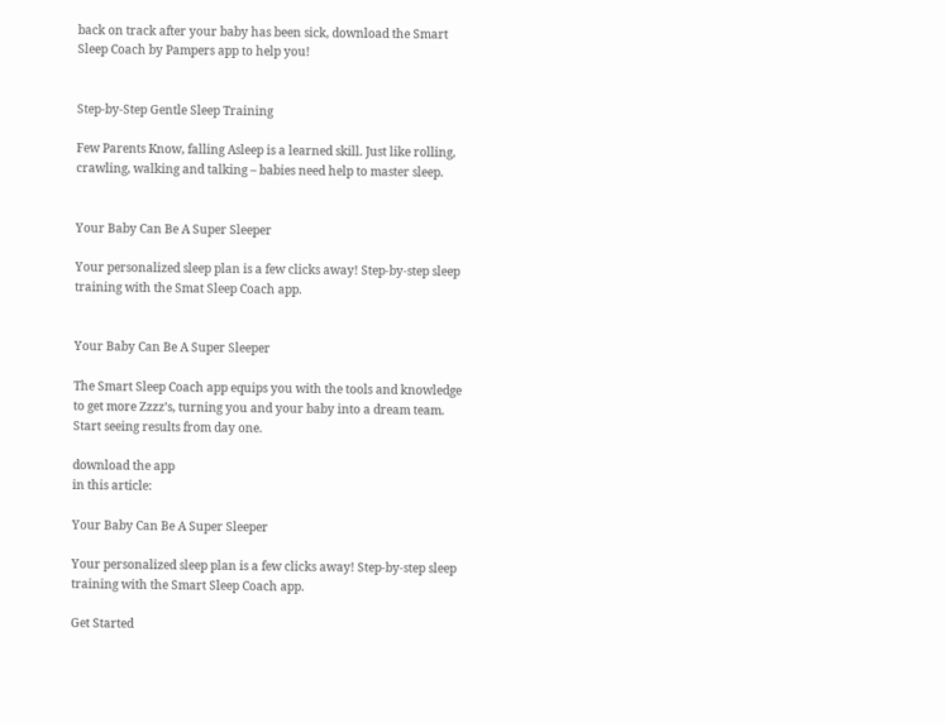back on track after your baby has been sick, download the Smart Sleep Coach by Pampers app to help you!


Step-by-Step Gentle Sleep Training

Few Parents Know, falling Asleep is a learned skill. Just like rolling, crawling, walking and talking – babies need help to master sleep.


Your Baby Can Be A Super Sleeper

Your personalized sleep plan is a few clicks away! Step-by-step sleep training with the Smat Sleep Coach app.


Your Baby Can Be A Super Sleeper

The Smart Sleep Coach app equips you with the tools and knowledge to get more Zzzz’s, turning you and your baby into a dream team. Start seeing results from day one.

download the app
in this article:

Your Baby Can Be A Super Sleeper

Your personalized sleep plan is a few clicks away! Step-by-step sleep training with the Smart Sleep Coach app.

Get Started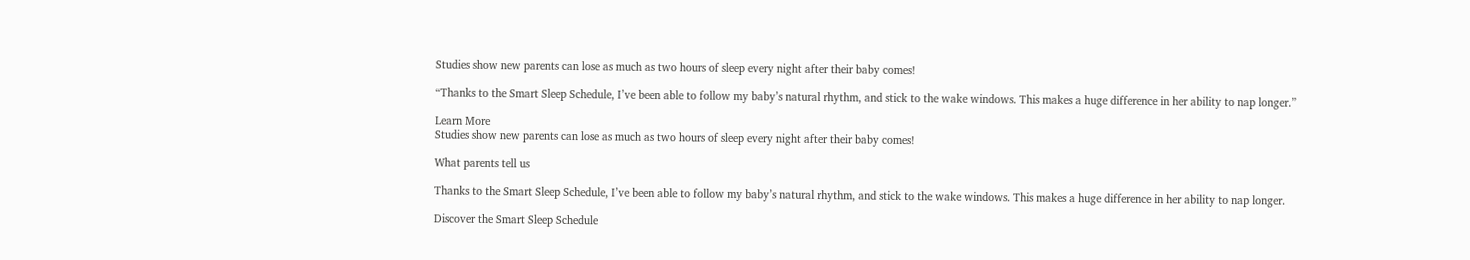Studies show new parents can lose as much as two hours of sleep every night after their baby comes!

“Thanks to the Smart Sleep Schedule, I’ve been able to follow my baby’s natural rhythm, and stick to the wake windows. This makes a huge difference in her ability to nap longer.”

Learn More
Studies show new parents can lose as much as two hours of sleep every night after their baby comes!

What parents tell us

Thanks to the Smart Sleep Schedule, I’ve been able to follow my baby’s natural rhythm, and stick to the wake windows. This makes a huge difference in her ability to nap longer.

Discover the Smart Sleep Schedule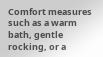Comfort measures such as a warm bath, gentle rocking, or a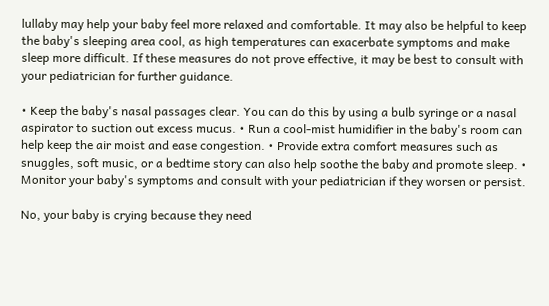lullaby may help your baby feel more relaxed and comfortable. It may also be helpful to keep the baby's sleeping area cool, as high temperatures can exacerbate symptoms and make sleep more difficult. If these measures do not prove effective, it may be best to consult with your pediatrician for further guidance.

• Keep the baby's nasal passages clear. You can do this by using a bulb syringe or a nasal aspirator to suction out excess mucus. • Run a cool-mist humidifier in the baby's room can help keep the air moist and ease congestion. • Provide extra comfort measures such as snuggles, soft music, or a bedtime story can also help soothe the baby and promote sleep. • Monitor your baby's symptoms and consult with your pediatrician if they worsen or persist.

No, your baby is crying because they need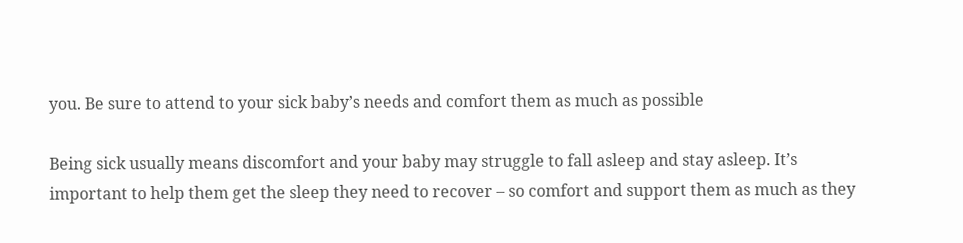you. Be sure to attend to your sick baby’s needs and comfort them as much as possible

Being sick usually means discomfort and your baby may struggle to fall asleep and stay asleep. It’s important to help them get the sleep they need to recover – so comfort and support them as much as they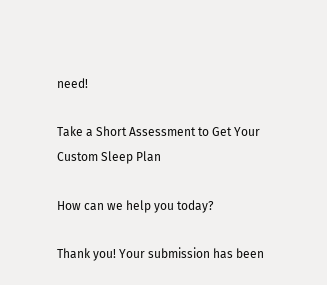need!

Take a Short Assessment to Get Your Custom Sleep Plan

How can we help you today?

Thank you! Your submission has been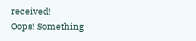received!
Oops! Something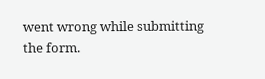went wrong while submitting the form.